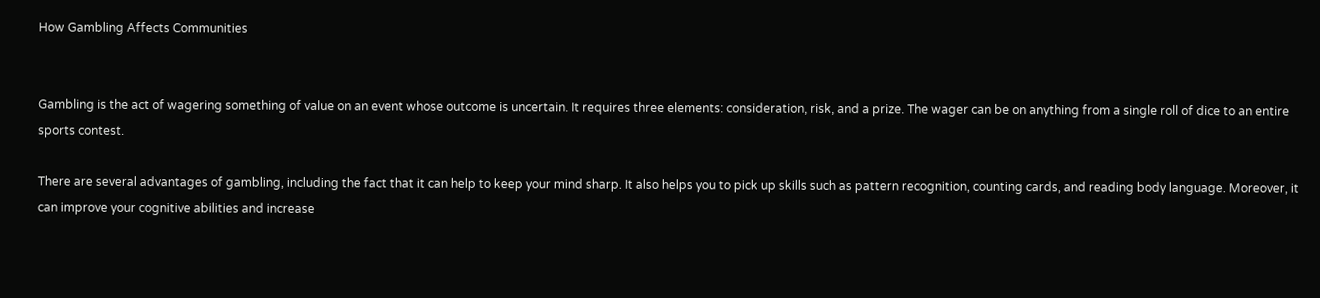How Gambling Affects Communities


Gambling is the act of wagering something of value on an event whose outcome is uncertain. It requires three elements: consideration, risk, and a prize. The wager can be on anything from a single roll of dice to an entire sports contest.

There are several advantages of gambling, including the fact that it can help to keep your mind sharp. It also helps you to pick up skills such as pattern recognition, counting cards, and reading body language. Moreover, it can improve your cognitive abilities and increase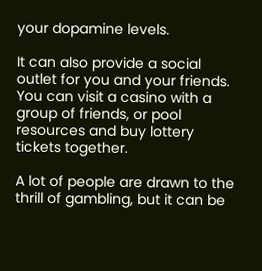your dopamine levels.

It can also provide a social outlet for you and your friends. You can visit a casino with a group of friends, or pool resources and buy lottery tickets together.

A lot of people are drawn to the thrill of gambling, but it can be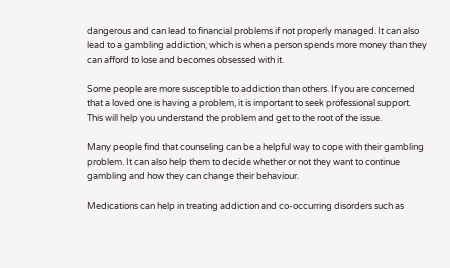dangerous and can lead to financial problems if not properly managed. It can also lead to a gambling addiction, which is when a person spends more money than they can afford to lose and becomes obsessed with it.

Some people are more susceptible to addiction than others. If you are concerned that a loved one is having a problem, it is important to seek professional support. This will help you understand the problem and get to the root of the issue.

Many people find that counseling can be a helpful way to cope with their gambling problem. It can also help them to decide whether or not they want to continue gambling and how they can change their behaviour.

Medications can help in treating addiction and co-occurring disorders such as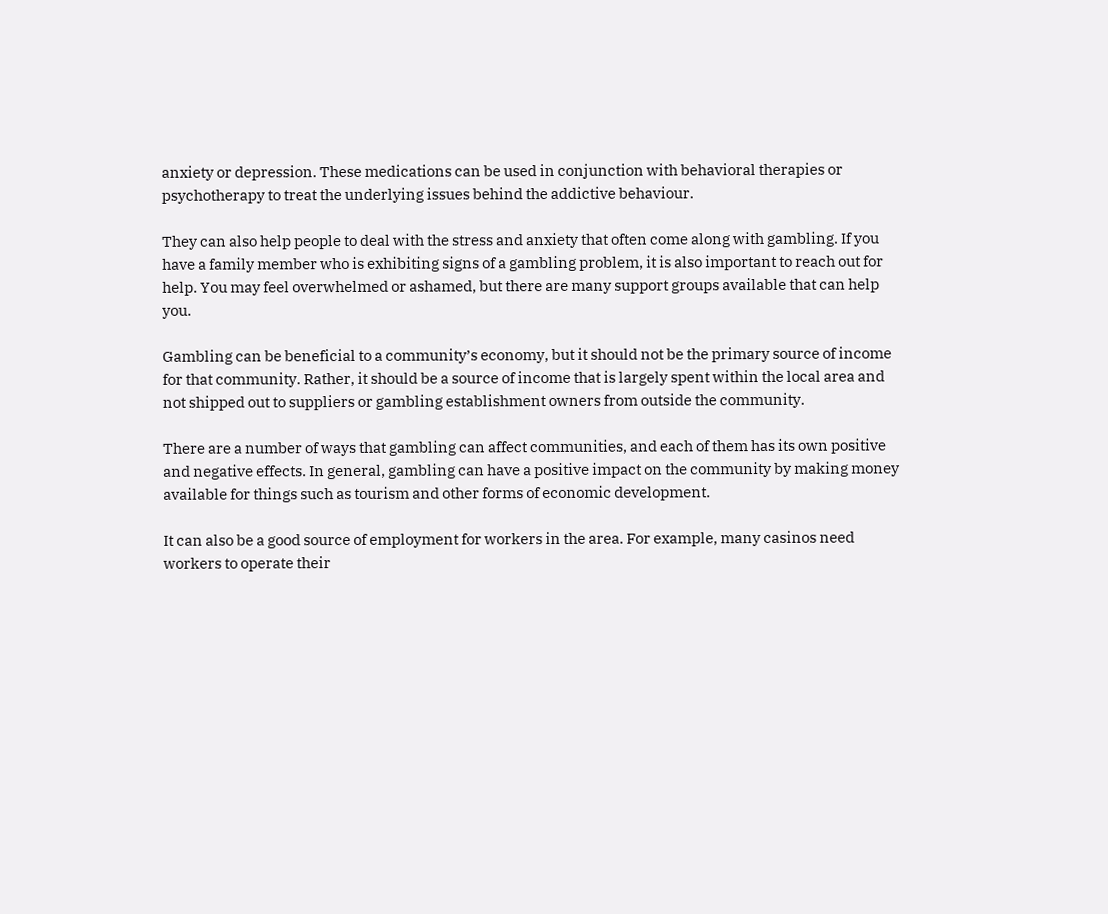anxiety or depression. These medications can be used in conjunction with behavioral therapies or psychotherapy to treat the underlying issues behind the addictive behaviour.

They can also help people to deal with the stress and anxiety that often come along with gambling. If you have a family member who is exhibiting signs of a gambling problem, it is also important to reach out for help. You may feel overwhelmed or ashamed, but there are many support groups available that can help you.

Gambling can be beneficial to a community’s economy, but it should not be the primary source of income for that community. Rather, it should be a source of income that is largely spent within the local area and not shipped out to suppliers or gambling establishment owners from outside the community.

There are a number of ways that gambling can affect communities, and each of them has its own positive and negative effects. In general, gambling can have a positive impact on the community by making money available for things such as tourism and other forms of economic development.

It can also be a good source of employment for workers in the area. For example, many casinos need workers to operate their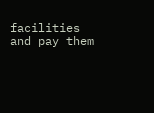facilities and pay them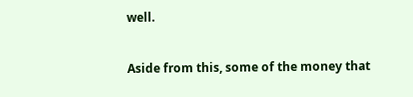well.

Aside from this, some of the money that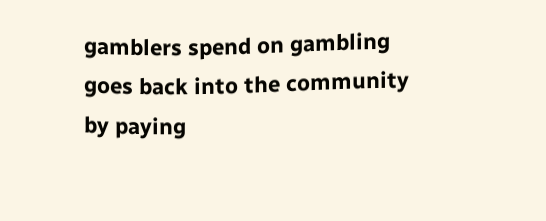gamblers spend on gambling goes back into the community by paying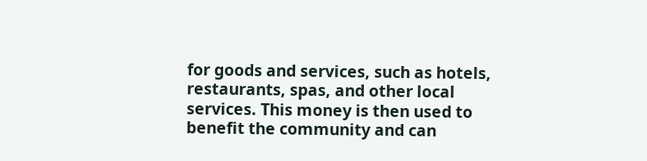for goods and services, such as hotels, restaurants, spas, and other local services. This money is then used to benefit the community and can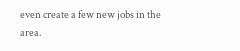even create a few new jobs in the area.